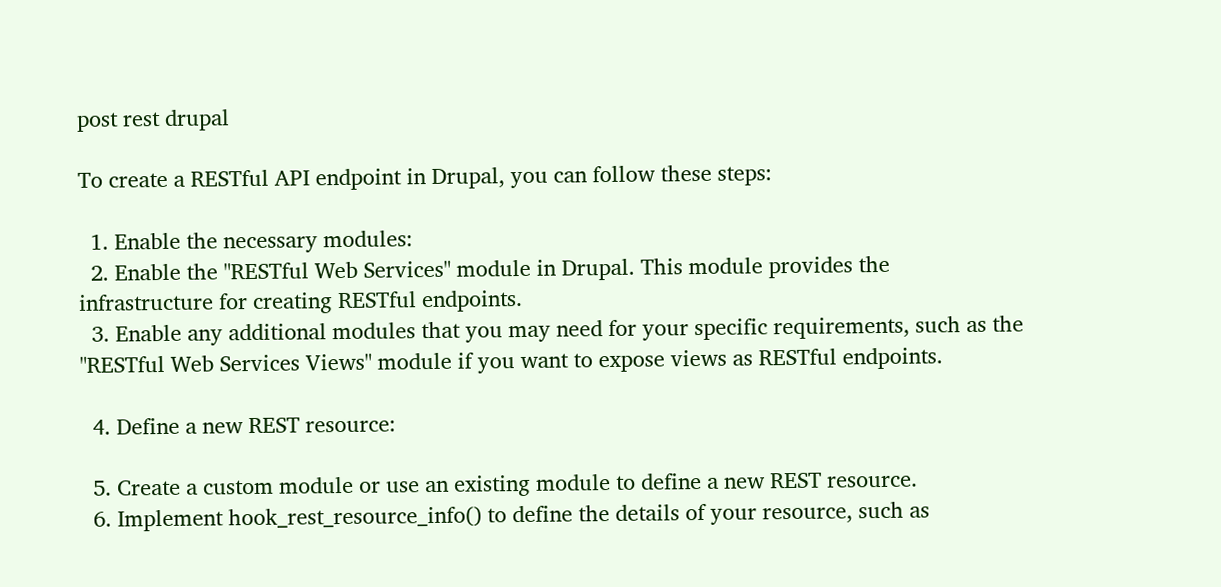post rest drupal

To create a RESTful API endpoint in Drupal, you can follow these steps:

  1. Enable the necessary modules:
  2. Enable the "RESTful Web Services" module in Drupal. This module provides the infrastructure for creating RESTful endpoints.
  3. Enable any additional modules that you may need for your specific requirements, such as the "RESTful Web Services Views" module if you want to expose views as RESTful endpoints.

  4. Define a new REST resource:

  5. Create a custom module or use an existing module to define a new REST resource.
  6. Implement hook_rest_resource_info() to define the details of your resource, such as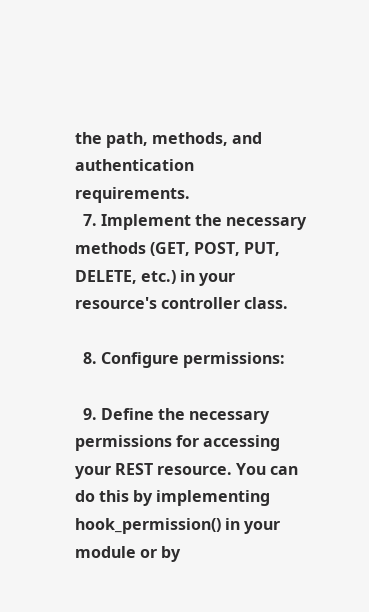the path, methods, and authentication requirements.
  7. Implement the necessary methods (GET, POST, PUT, DELETE, etc.) in your resource's controller class.

  8. Configure permissions:

  9. Define the necessary permissions for accessing your REST resource. You can do this by implementing hook_permission() in your module or by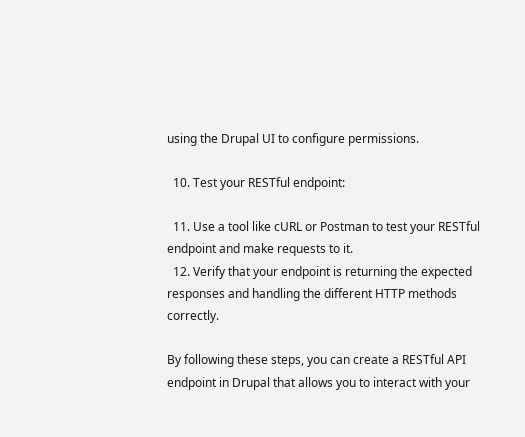using the Drupal UI to configure permissions.

  10. Test your RESTful endpoint:

  11. Use a tool like cURL or Postman to test your RESTful endpoint and make requests to it.
  12. Verify that your endpoint is returning the expected responses and handling the different HTTP methods correctly.

By following these steps, you can create a RESTful API endpoint in Drupal that allows you to interact with your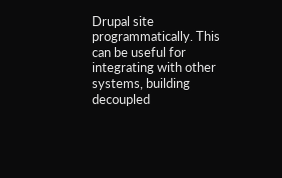Drupal site programmatically. This can be useful for integrating with other systems, building decoupled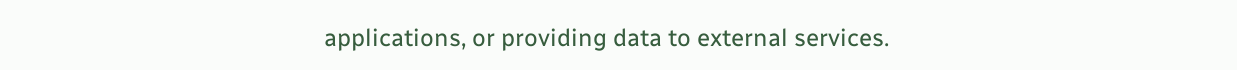applications, or providing data to external services.